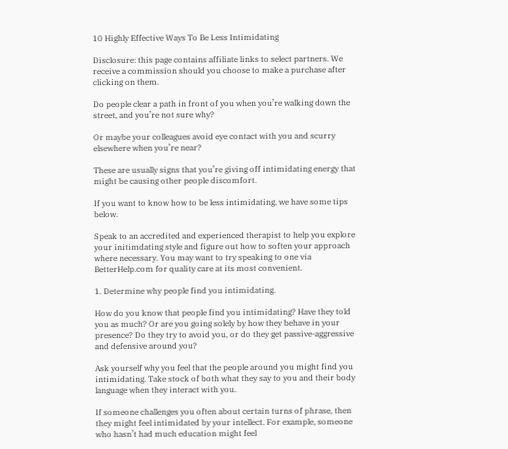10 Highly Effective Ways To Be Less Intimidating

Disclosure: this page contains affiliate links to select partners. We receive a commission should you choose to make a purchase after clicking on them.

Do people clear a path in front of you when you’re walking down the street, and you’re not sure why?

Or maybe your colleagues avoid eye contact with you and scurry elsewhere when you’re near?

These are usually signs that you’re giving off intimidating energy that might be causing other people discomfort.

If you want to know how to be less intimidating, we have some tips below.

Speak to an accredited and experienced therapist to help you explore your initimdating style and figure out how to soften your approach where necessary. You may want to try speaking to one via BetterHelp.com for quality care at its most convenient.

1. Determine why people find you intimidating.

How do you know that people find you intimidating? Have they told you as much? Or are you going solely by how they behave in your presence? Do they try to avoid you, or do they get passive-aggressive and defensive around you?

Ask yourself why you feel that the people around you might find you intimidating. Take stock of both what they say to you and their body language when they interact with you.

If someone challenges you often about certain turns of phrase, then they might feel intimidated by your intellect. For example, someone who hasn’t had much education might feel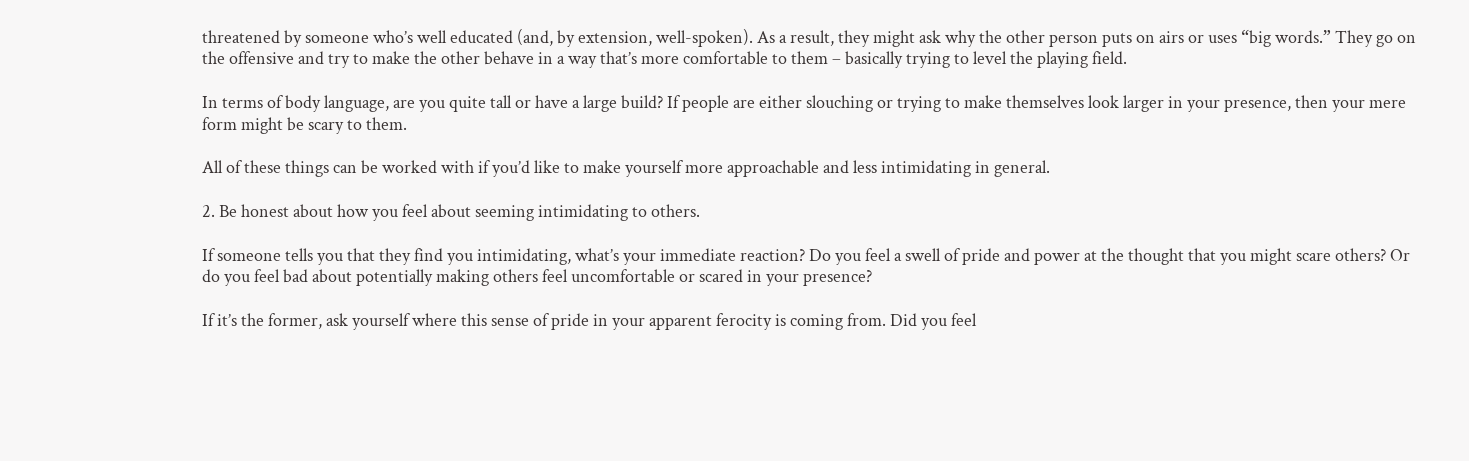threatened by someone who’s well educated (and, by extension, well-spoken). As a result, they might ask why the other person puts on airs or uses “big words.” They go on the offensive and try to make the other behave in a way that’s more comfortable to them – basically trying to level the playing field.

In terms of body language, are you quite tall or have a large build? If people are either slouching or trying to make themselves look larger in your presence, then your mere form might be scary to them.

All of these things can be worked with if you’d like to make yourself more approachable and less intimidating in general.

2. Be honest about how you feel about seeming intimidating to others.

If someone tells you that they find you intimidating, what’s your immediate reaction? Do you feel a swell of pride and power at the thought that you might scare others? Or do you feel bad about potentially making others feel uncomfortable or scared in your presence?

If it’s the former, ask yourself where this sense of pride in your apparent ferocity is coming from. Did you feel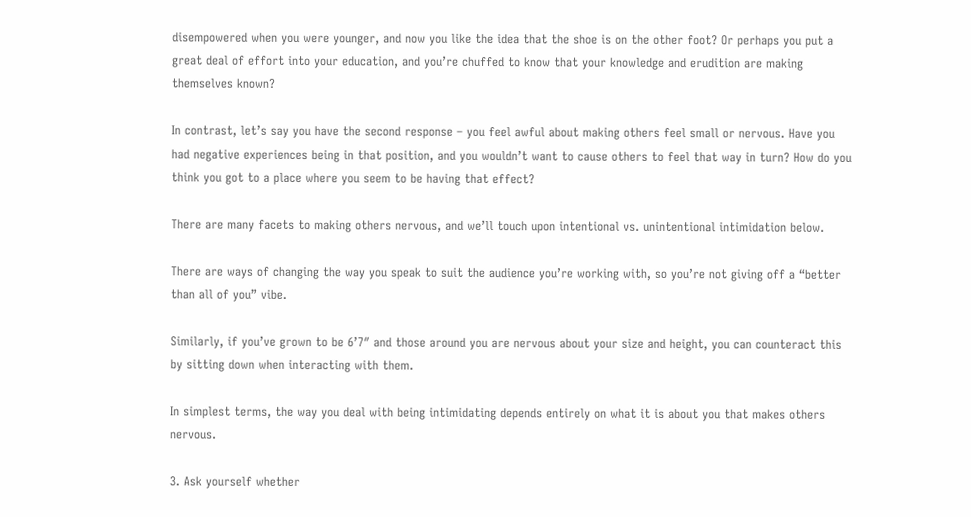disempowered when you were younger, and now you like the idea that the shoe is on the other foot? Or perhaps you put a great deal of effort into your education, and you’re chuffed to know that your knowledge and erudition are making themselves known?

In contrast, let’s say you have the second response – you feel awful about making others feel small or nervous. Have you had negative experiences being in that position, and you wouldn’t want to cause others to feel that way in turn? How do you think you got to a place where you seem to be having that effect?

There are many facets to making others nervous, and we’ll touch upon intentional vs. unintentional intimidation below.

There are ways of changing the way you speak to suit the audience you’re working with, so you’re not giving off a “better than all of you” vibe.

Similarly, if you’ve grown to be 6’7″ and those around you are nervous about your size and height, you can counteract this by sitting down when interacting with them.

In simplest terms, the way you deal with being intimidating depends entirely on what it is about you that makes others nervous.

3. Ask yourself whether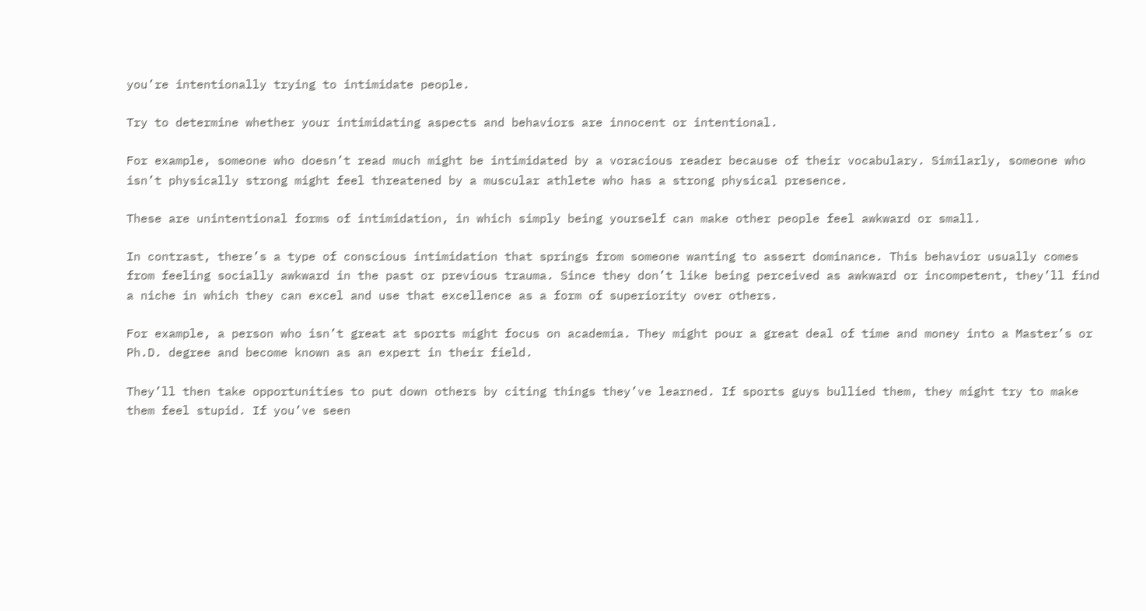you’re intentionally trying to intimidate people.

Try to determine whether your intimidating aspects and behaviors are innocent or intentional.

For example, someone who doesn’t read much might be intimidated by a voracious reader because of their vocabulary. Similarly, someone who isn’t physically strong might feel threatened by a muscular athlete who has a strong physical presence.

These are unintentional forms of intimidation, in which simply being yourself can make other people feel awkward or small.

In contrast, there’s a type of conscious intimidation that springs from someone wanting to assert dominance. This behavior usually comes from feeling socially awkward in the past or previous trauma. Since they don’t like being perceived as awkward or incompetent, they’ll find a niche in which they can excel and use that excellence as a form of superiority over others.

For example, a person who isn’t great at sports might focus on academia. They might pour a great deal of time and money into a Master’s or Ph.D. degree and become known as an expert in their field.

They’ll then take opportunities to put down others by citing things they’ve learned. If sports guys bullied them, they might try to make them feel stupid. If you’ve seen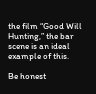the film “Good Will Hunting,” the bar scene is an ideal example of this.

Be honest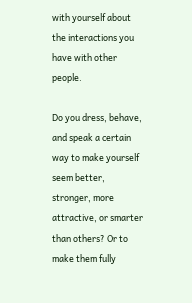with yourself about the interactions you have with other people.

Do you dress, behave, and speak a certain way to make yourself seem better, stronger, more attractive, or smarter than others? Or to make them fully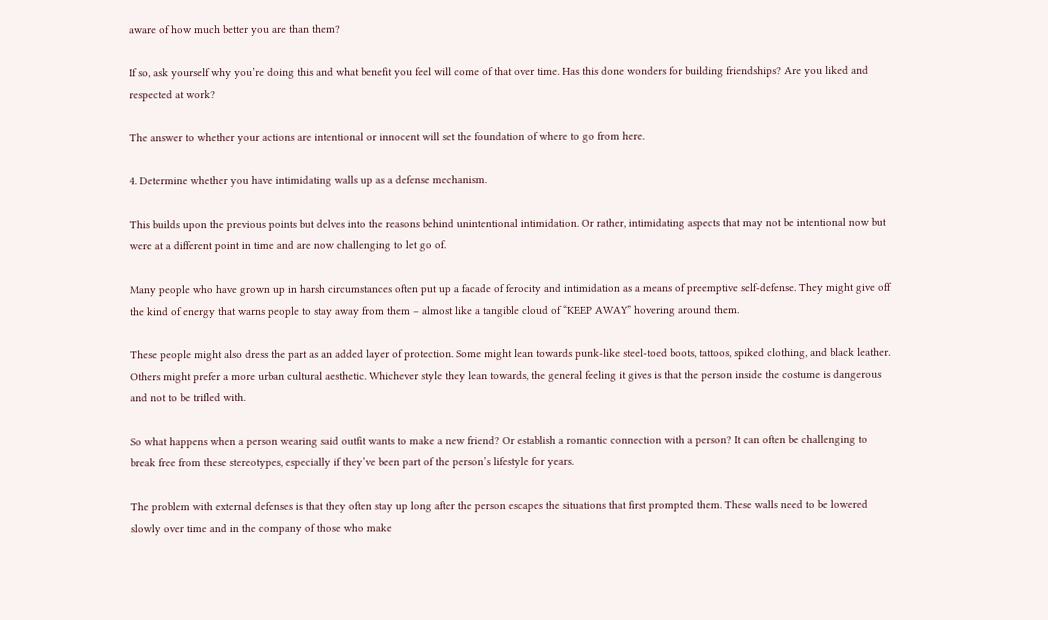aware of how much better you are than them?

If so, ask yourself why you’re doing this and what benefit you feel will come of that over time. Has this done wonders for building friendships? Are you liked and respected at work?

The answer to whether your actions are intentional or innocent will set the foundation of where to go from here.

4. Determine whether you have intimidating walls up as a defense mechanism.

This builds upon the previous points but delves into the reasons behind unintentional intimidation. Or rather, intimidating aspects that may not be intentional now but were at a different point in time and are now challenging to let go of.

Many people who have grown up in harsh circumstances often put up a facade of ferocity and intimidation as a means of preemptive self-defense. They might give off the kind of energy that warns people to stay away from them – almost like a tangible cloud of “KEEP AWAY” hovering around them.

These people might also dress the part as an added layer of protection. Some might lean towards punk-like steel-toed boots, tattoos, spiked clothing, and black leather. Others might prefer a more urban cultural aesthetic. Whichever style they lean towards, the general feeling it gives is that the person inside the costume is dangerous and not to be trifled with.

So what happens when a person wearing said outfit wants to make a new friend? Or establish a romantic connection with a person? It can often be challenging to break free from these stereotypes, especially if they’ve been part of the person’s lifestyle for years.

The problem with external defenses is that they often stay up long after the person escapes the situations that first prompted them. These walls need to be lowered slowly over time and in the company of those who make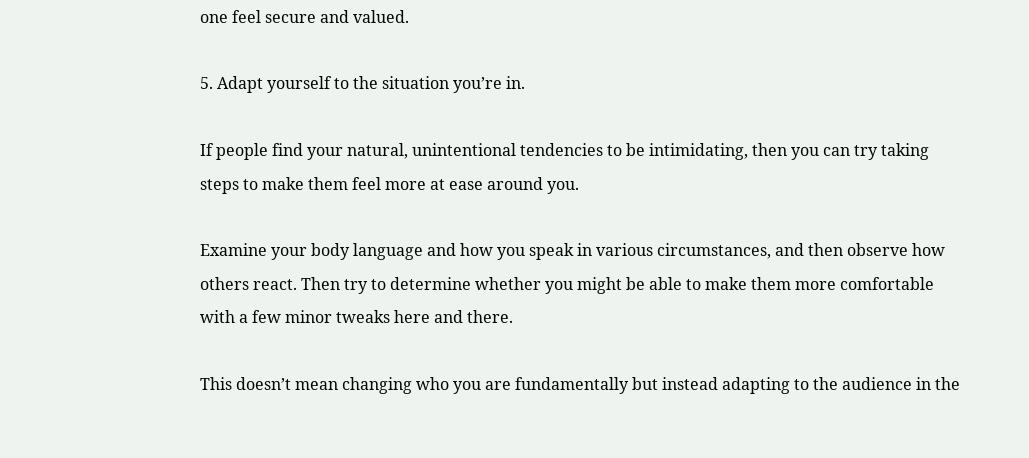one feel secure and valued.

5. Adapt yourself to the situation you’re in.

If people find your natural, unintentional tendencies to be intimidating, then you can try taking steps to make them feel more at ease around you.

Examine your body language and how you speak in various circumstances, and then observe how others react. Then try to determine whether you might be able to make them more comfortable with a few minor tweaks here and there.

This doesn’t mean changing who you are fundamentally but instead adapting to the audience in the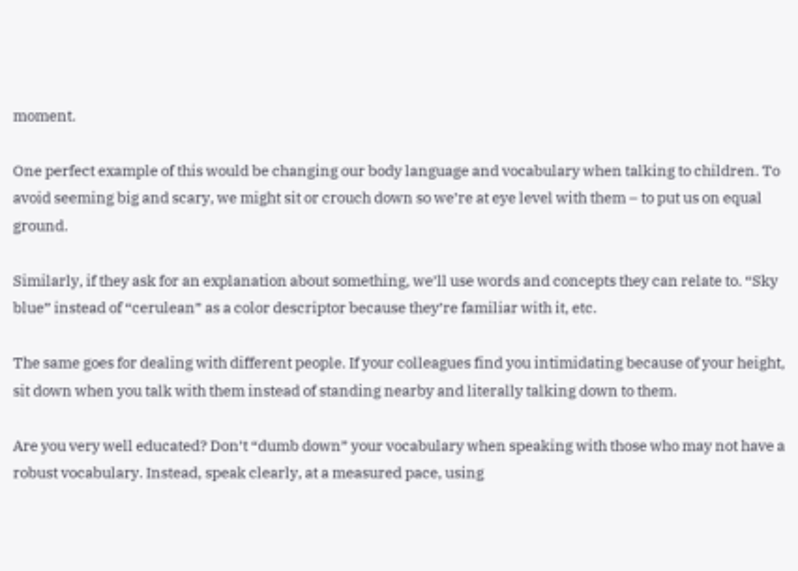moment.

One perfect example of this would be changing our body language and vocabulary when talking to children. To avoid seeming big and scary, we might sit or crouch down so we’re at eye level with them – to put us on equal ground.

Similarly, if they ask for an explanation about something, we’ll use words and concepts they can relate to. “Sky blue” instead of “cerulean” as a color descriptor because they’re familiar with it, etc.

The same goes for dealing with different people. If your colleagues find you intimidating because of your height, sit down when you talk with them instead of standing nearby and literally talking down to them.

Are you very well educated? Don’t “dumb down” your vocabulary when speaking with those who may not have a robust vocabulary. Instead, speak clearly, at a measured pace, using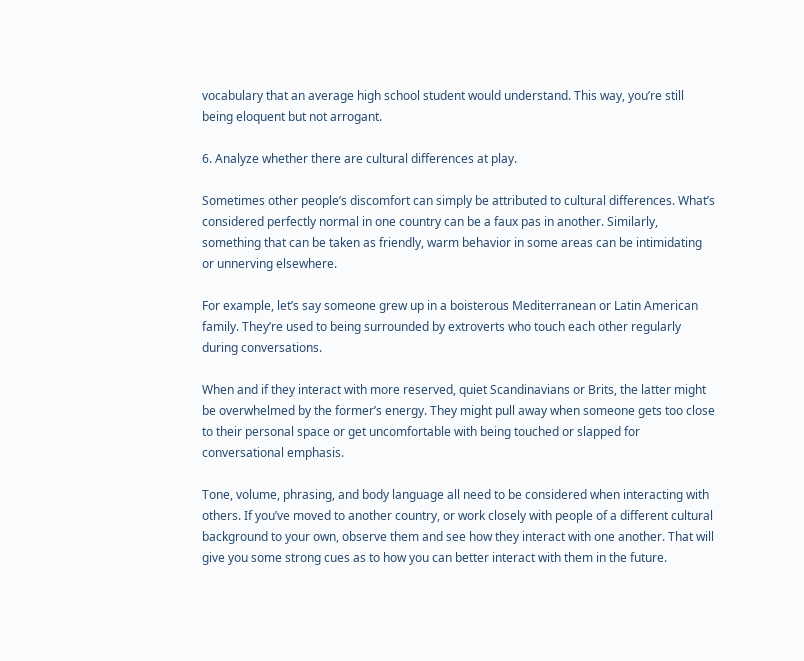vocabulary that an average high school student would understand. This way, you’re still being eloquent but not arrogant.

6. Analyze whether there are cultural differences at play.

Sometimes other people’s discomfort can simply be attributed to cultural differences. What’s considered perfectly normal in one country can be a faux pas in another. Similarly, something that can be taken as friendly, warm behavior in some areas can be intimidating or unnerving elsewhere.

For example, let’s say someone grew up in a boisterous Mediterranean or Latin American family. They’re used to being surrounded by extroverts who touch each other regularly during conversations.

When and if they interact with more reserved, quiet Scandinavians or Brits, the latter might be overwhelmed by the former’s energy. They might pull away when someone gets too close to their personal space or get uncomfortable with being touched or slapped for conversational emphasis.

Tone, volume, phrasing, and body language all need to be considered when interacting with others. If you’ve moved to another country, or work closely with people of a different cultural background to your own, observe them and see how they interact with one another. That will give you some strong cues as to how you can better interact with them in the future.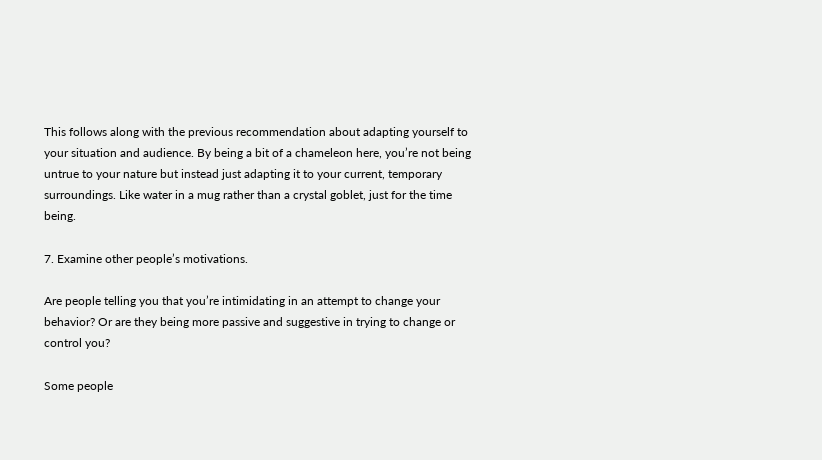This follows along with the previous recommendation about adapting yourself to your situation and audience. By being a bit of a chameleon here, you’re not being untrue to your nature but instead just adapting it to your current, temporary surroundings. Like water in a mug rather than a crystal goblet, just for the time being.

7. Examine other people’s motivations.

Are people telling you that you’re intimidating in an attempt to change your behavior? Or are they being more passive and suggestive in trying to change or control you?

Some people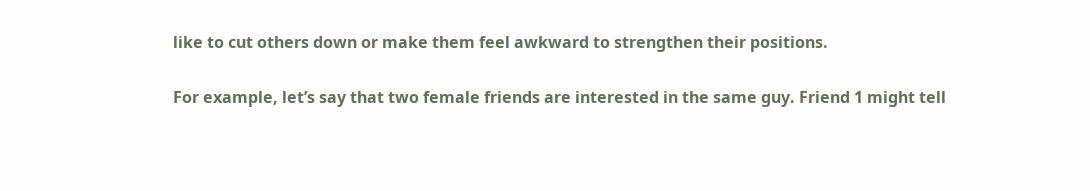like to cut others down or make them feel awkward to strengthen their positions.

For example, let’s say that two female friends are interested in the same guy. Friend 1 might tell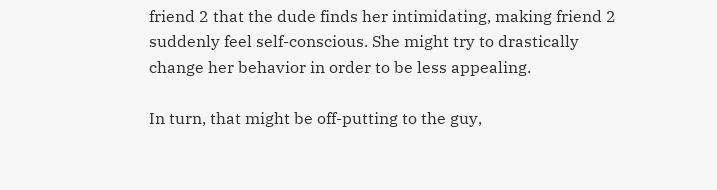friend 2 that the dude finds her intimidating, making friend 2 suddenly feel self-conscious. She might try to drastically change her behavior in order to be less appealing.

In turn, that might be off-putting to the guy,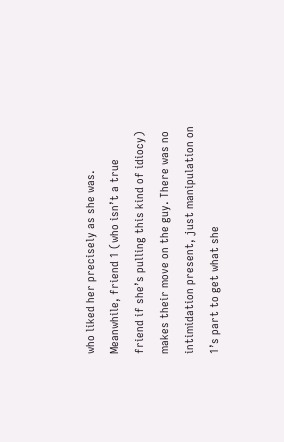who liked her precisely as she was. Meanwhile, friend 1 (who isn’t a true friend if she’s pulling this kind of idiocy) makes their move on the guy. There was no intimidation present, just manipulation on 1’s part to get what she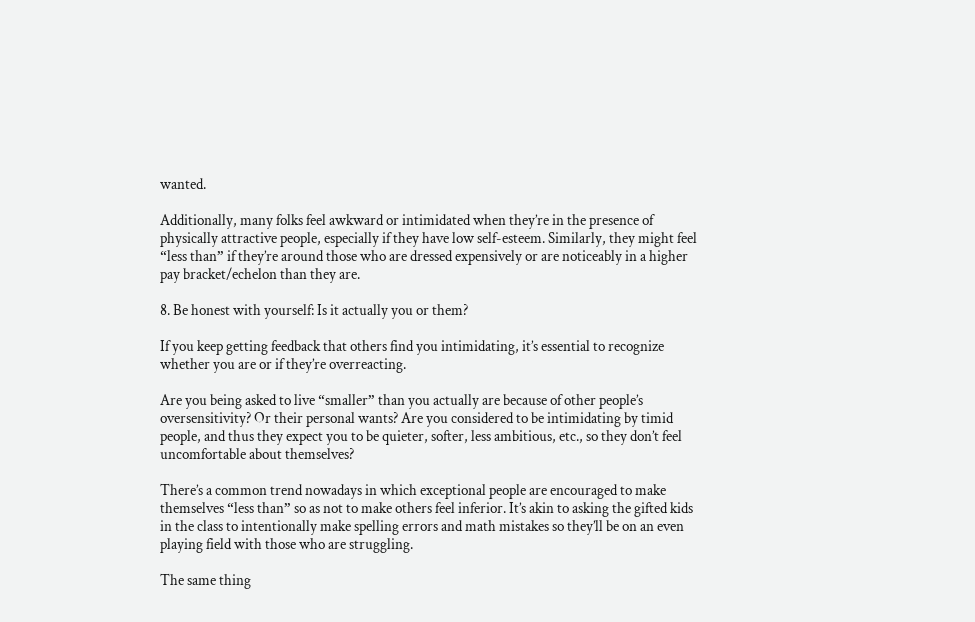wanted.

Additionally, many folks feel awkward or intimidated when they’re in the presence of physically attractive people, especially if they have low self-esteem. Similarly, they might feel “less than” if they’re around those who are dressed expensively or are noticeably in a higher pay bracket/echelon than they are.

8. Be honest with yourself: Is it actually you or them?

If you keep getting feedback that others find you intimidating, it’s essential to recognize whether you are or if they’re overreacting.

Are you being asked to live “smaller” than you actually are because of other people’s oversensitivity? Or their personal wants? Are you considered to be intimidating by timid people, and thus they expect you to be quieter, softer, less ambitious, etc., so they don’t feel uncomfortable about themselves?

There’s a common trend nowadays in which exceptional people are encouraged to make themselves “less than” so as not to make others feel inferior. It’s akin to asking the gifted kids in the class to intentionally make spelling errors and math mistakes so they’ll be on an even playing field with those who are struggling.

The same thing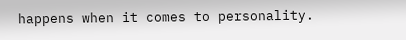happens when it comes to personality.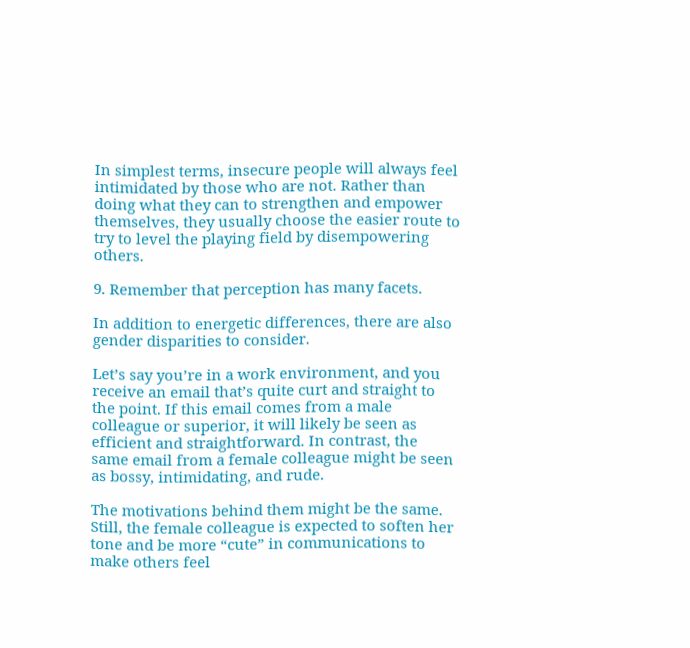In simplest terms, insecure people will always feel intimidated by those who are not. Rather than doing what they can to strengthen and empower themselves, they usually choose the easier route to try to level the playing field by disempowering others.

9. Remember that perception has many facets.

In addition to energetic differences, there are also gender disparities to consider.

Let’s say you’re in a work environment, and you receive an email that’s quite curt and straight to the point. If this email comes from a male colleague or superior, it will likely be seen as efficient and straightforward. In contrast, the same email from a female colleague might be seen as bossy, intimidating, and rude.

The motivations behind them might be the same. Still, the female colleague is expected to soften her tone and be more “cute” in communications to make others feel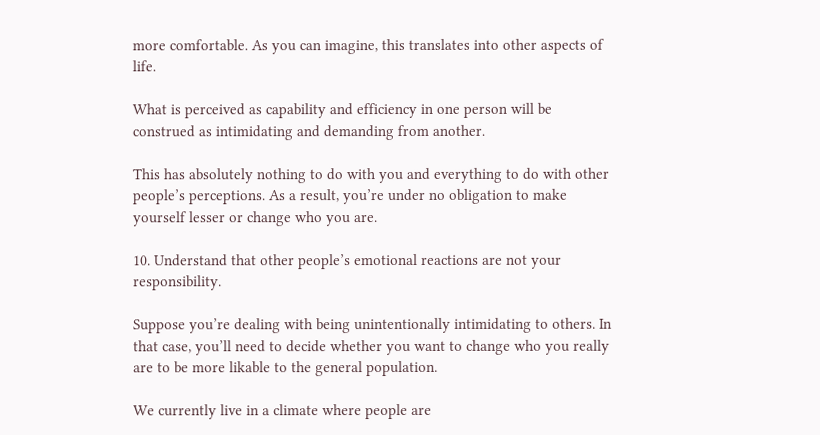more comfortable. As you can imagine, this translates into other aspects of life.

What is perceived as capability and efficiency in one person will be construed as intimidating and demanding from another.

This has absolutely nothing to do with you and everything to do with other people’s perceptions. As a result, you’re under no obligation to make yourself lesser or change who you are.

10. Understand that other people’s emotional reactions are not your responsibility.

Suppose you’re dealing with being unintentionally intimidating to others. In that case, you’ll need to decide whether you want to change who you really are to be more likable to the general population.

We currently live in a climate where people are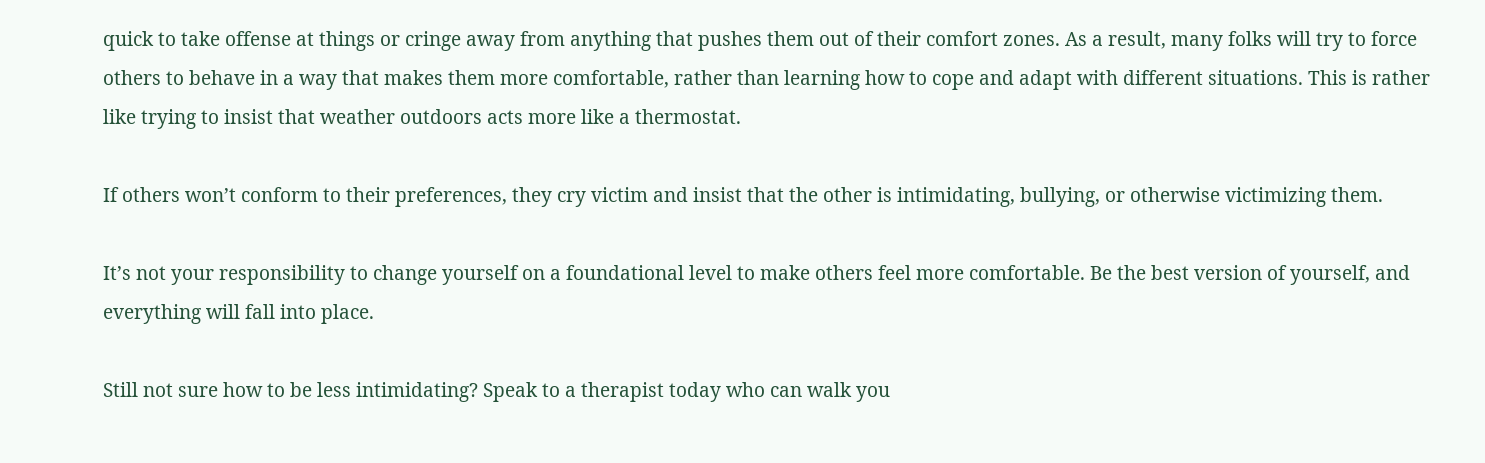quick to take offense at things or cringe away from anything that pushes them out of their comfort zones. As a result, many folks will try to force others to behave in a way that makes them more comfortable, rather than learning how to cope and adapt with different situations. This is rather like trying to insist that weather outdoors acts more like a thermostat.

If others won’t conform to their preferences, they cry victim and insist that the other is intimidating, bullying, or otherwise victimizing them.

It’s not your responsibility to change yourself on a foundational level to make others feel more comfortable. Be the best version of yourself, and everything will fall into place.

Still not sure how to be less intimidating? Speak to a therapist today who can walk you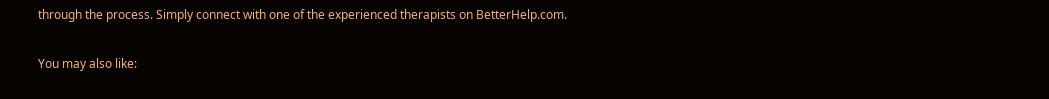through the process. Simply connect with one of the experienced therapists on BetterHelp.com.

You may also like: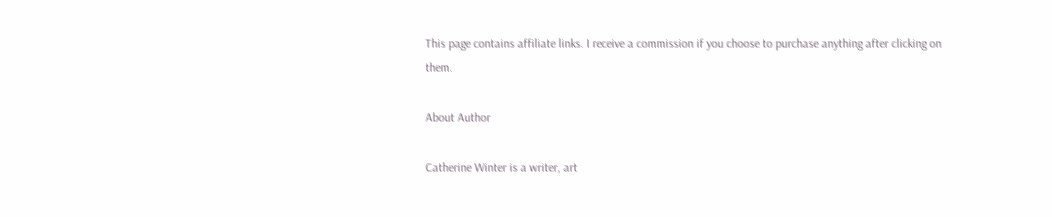This page contains affiliate links. I receive a commission if you choose to purchase anything after clicking on them.

About Author

Catherine Winter is a writer, art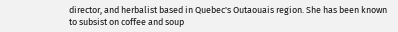director, and herbalist based in Quebec's Outaouais region. She has been known to subsist on coffee and soup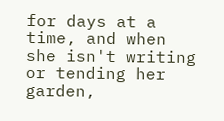for days at a time, and when she isn't writing or tending her garden,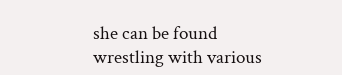she can be found wrestling with various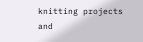knitting projects and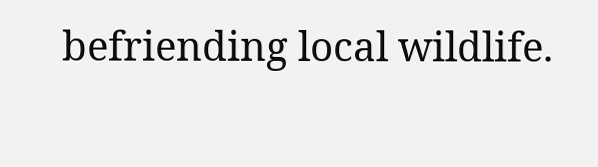befriending local wildlife.